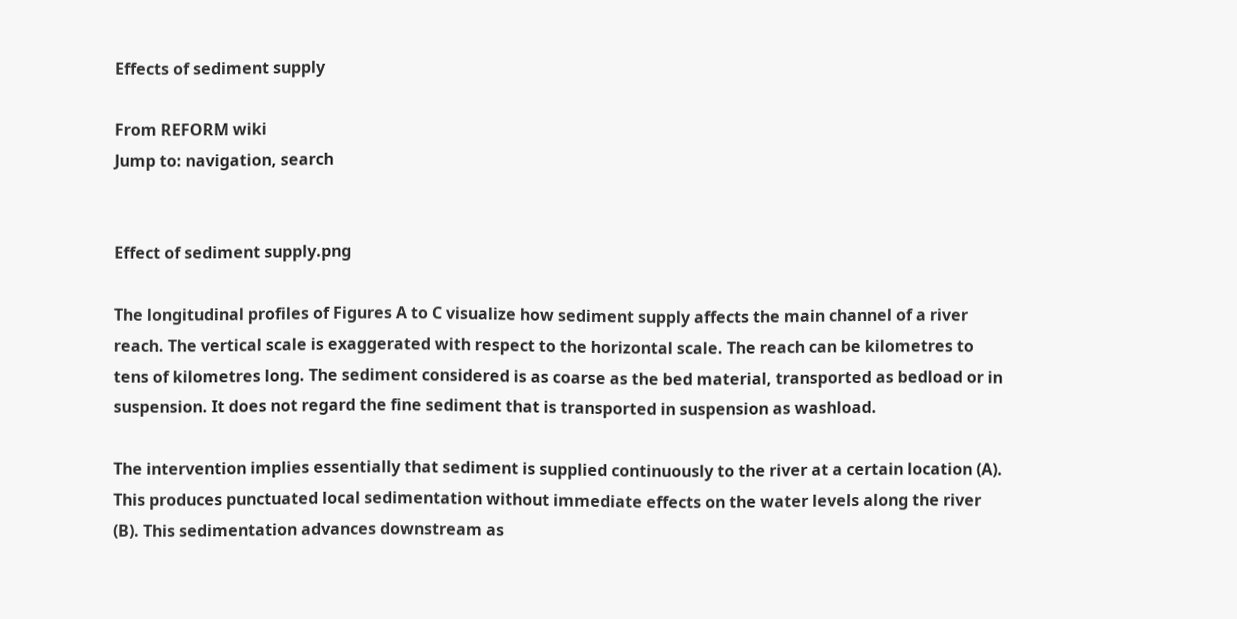Effects of sediment supply

From REFORM wiki
Jump to: navigation, search


Effect of sediment supply.png

The longitudinal profiles of Figures A to C visualize how sediment supply affects the main channel of a river reach. The vertical scale is exaggerated with respect to the horizontal scale. The reach can be kilometres to tens of kilometres long. The sediment considered is as coarse as the bed material, transported as bedload or in suspension. It does not regard the fine sediment that is transported in suspension as washload.

The intervention implies essentially that sediment is supplied continuously to the river at a certain location (A). This produces punctuated local sedimentation without immediate effects on the water levels along the river (B). This sedimentation advances downstream as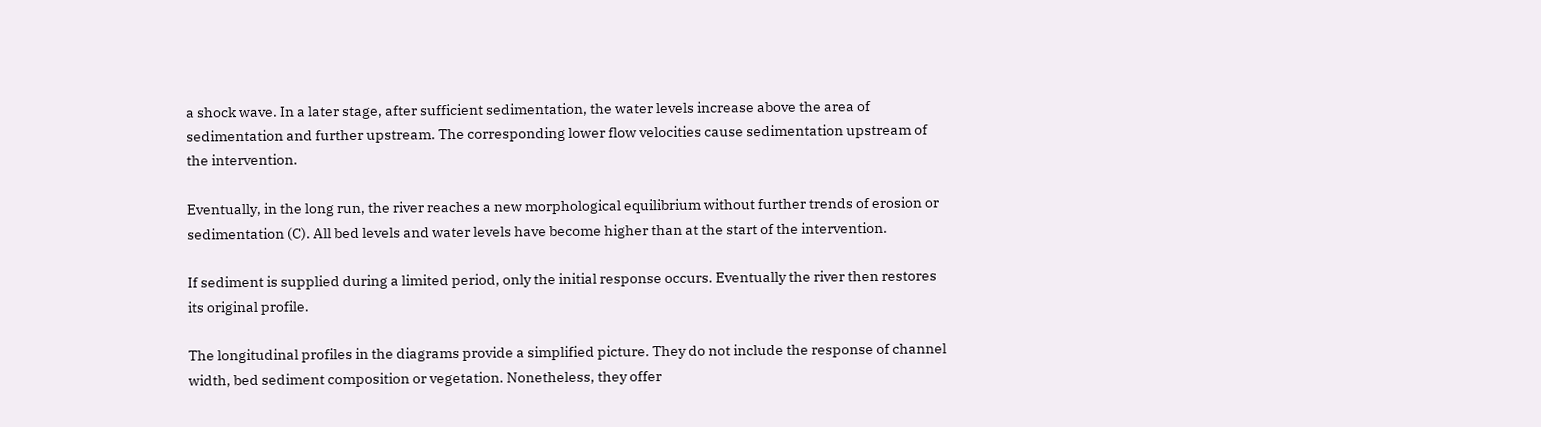a shock wave. In a later stage, after sufficient sedimentation, the water levels increase above the area of sedimentation and further upstream. The corresponding lower flow velocities cause sedimentation upstream of the intervention.

Eventually, in the long run, the river reaches a new morphological equilibrium without further trends of erosion or sedimentation (C). All bed levels and water levels have become higher than at the start of the intervention.

If sediment is supplied during a limited period, only the initial response occurs. Eventually the river then restores its original profile.

The longitudinal profiles in the diagrams provide a simplified picture. They do not include the response of channel width, bed sediment composition or vegetation. Nonetheless, they offer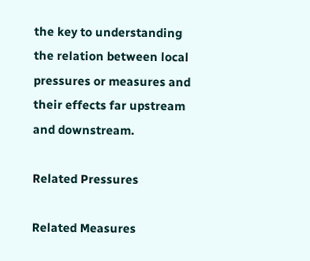the key to understanding the relation between local pressures or measures and their effects far upstream and downstream.

Related Pressures

Related Measures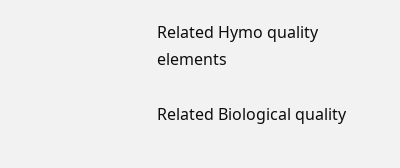Related Hymo quality elements

Related Biological quality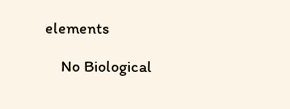elements

    No Biological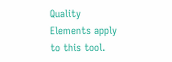Quality Elements apply to this tool.